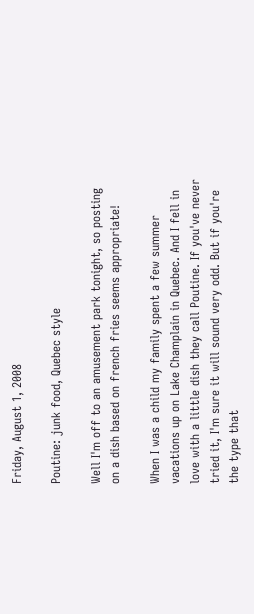Friday, August 1, 2008

Poutine: junk food, Quebec style

Well I'm off to an amusement park tonight, so posting on a dish based on french fries seems appropriate!

When I was a child my family spent a few summer vacations up on Lake Champlain in Quebec. And I fell in love with a little dish they call Poutine. If you've never tried it, I'm sure it will sound very odd. But if you're the type that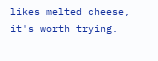likes melted cheese, it's worth trying.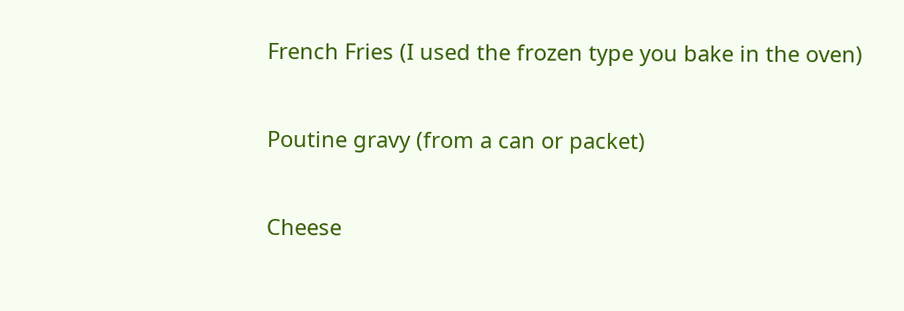French Fries (I used the frozen type you bake in the oven)

Poutine gravy (from a can or packet)

Cheese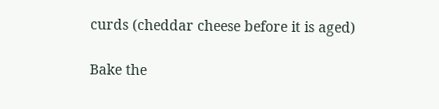curds (cheddar cheese before it is aged)

Bake the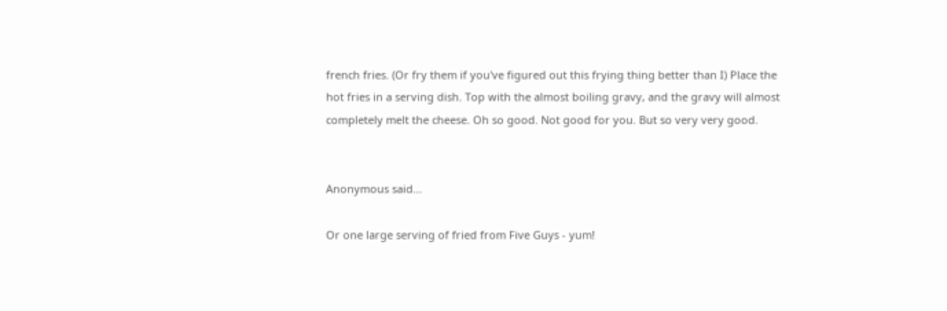french fries. (Or fry them if you've figured out this frying thing better than I) Place the hot fries in a serving dish. Top with the almost boiling gravy, and the gravy will almost completely melt the cheese. Oh so good. Not good for you. But so very very good.


Anonymous said...

Or one large serving of fried from Five Guys - yum!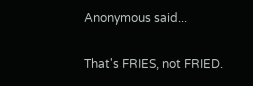Anonymous said...

That's FRIES, not FRIED.